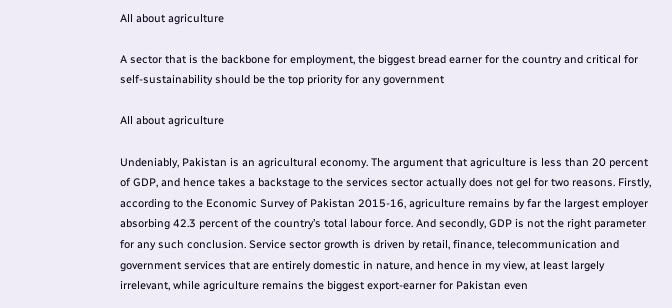All about agriculture

A sector that is the backbone for employment, the biggest bread earner for the country and critical for self-sustainability should be the top priority for any government

All about agriculture

Undeniably, Pakistan is an agricultural economy. The argument that agriculture is less than 20 percent of GDP, and hence takes a backstage to the services sector actually does not gel for two reasons. Firstly, according to the Economic Survey of Pakistan 2015-16, agriculture remains by far the largest employer absorbing 42.3 percent of the country’s total labour force. And secondly, GDP is not the right parameter for any such conclusion. Service sector growth is driven by retail, finance, telecommunication and government services that are entirely domestic in nature, and hence in my view, at least largely irrelevant, while agriculture remains the biggest export-earner for Pakistan even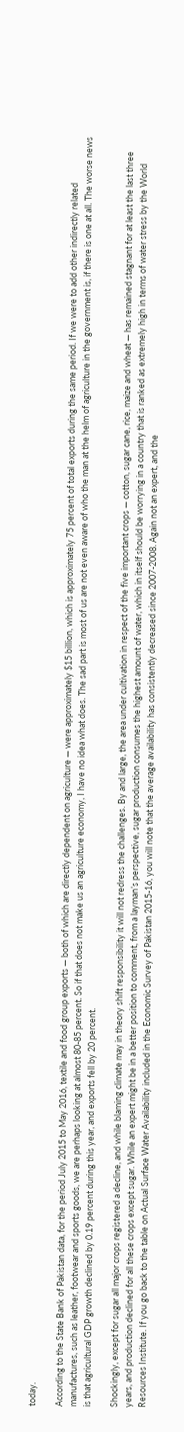today.

According to the State Bank of Pakistan data, for the period July 2015 to May 2016, textile and food group exports — both of which are directly dependent on agriculture — were approximately $15 billion, which is approximately 75 percent of total exports during the same period. If we were to add other indirectly related manufactures, such as leather, footwear and sports goods, we are perhaps looking at almost 80-85 percent. So if that does not make us an agriculture economy, I have no idea what does. The sad part is most of us are not even aware of who the man at the helm of agriculture in the government is, if there is one at all. The worse news is that agricultural GDP growth declined by 0.19 percent during this year, and exports fell by 20 percent.

Shockingly, except for sugar all major crops registered a decline, and while blaming climate may in theory shift responsibility it will not redress the challenges. By and large, the area under cultivation in respect of the five important crops — cotton, sugar cane, rice, maize and wheat — has remained stagnant for at least the last three years, and production declined for all these crops except sugar. While an expert might be in a better position to comment, from a layman’s perspective, sugar production consumes the highest amount of water, which in itself should be worrying in a country that is ranked as extremely high in terms of water stress by the World Resources Institute. If you go back to the table on Actual Surface Water Availability included in the Economic Survey of Pakistan 2015-16, you will note that the average availability has consistently decreased since 2007-2008. Again not an expert, and the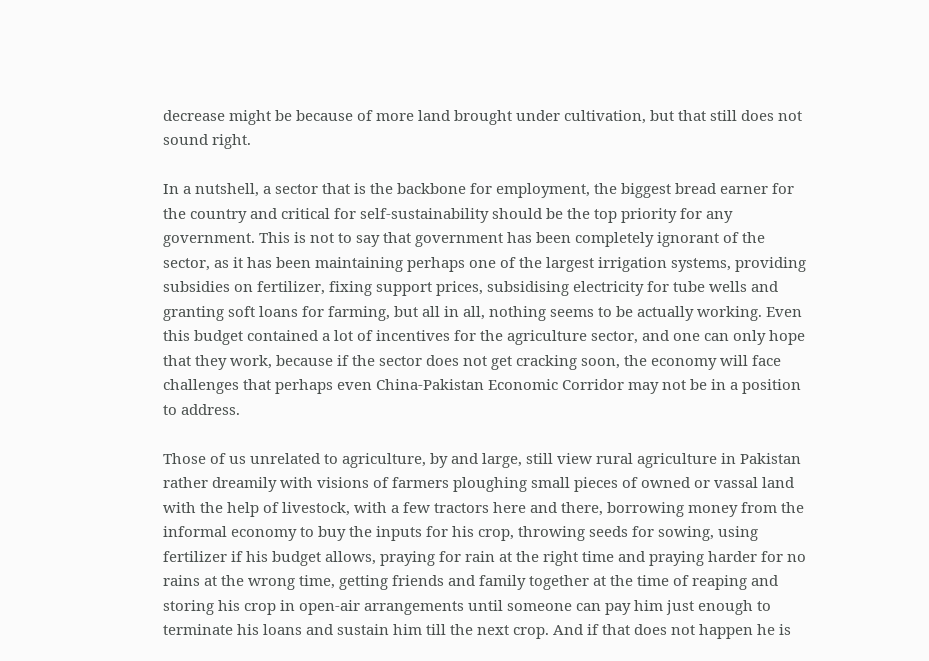decrease might be because of more land brought under cultivation, but that still does not sound right.

In a nutshell, a sector that is the backbone for employment, the biggest bread earner for the country and critical for self-sustainability should be the top priority for any government. This is not to say that government has been completely ignorant of the sector, as it has been maintaining perhaps one of the largest irrigation systems, providing subsidies on fertilizer, fixing support prices, subsidising electricity for tube wells and granting soft loans for farming, but all in all, nothing seems to be actually working. Even this budget contained a lot of incentives for the agriculture sector, and one can only hope that they work, because if the sector does not get cracking soon, the economy will face challenges that perhaps even China-Pakistan Economic Corridor may not be in a position to address.

Those of us unrelated to agriculture, by and large, still view rural agriculture in Pakistan rather dreamily with visions of farmers ploughing small pieces of owned or vassal land with the help of livestock, with a few tractors here and there, borrowing money from the informal economy to buy the inputs for his crop, throwing seeds for sowing, using fertilizer if his budget allows, praying for rain at the right time and praying harder for no rains at the wrong time, getting friends and family together at the time of reaping and storing his crop in open-air arrangements until someone can pay him just enough to terminate his loans and sustain him till the next crop. And if that does not happen he is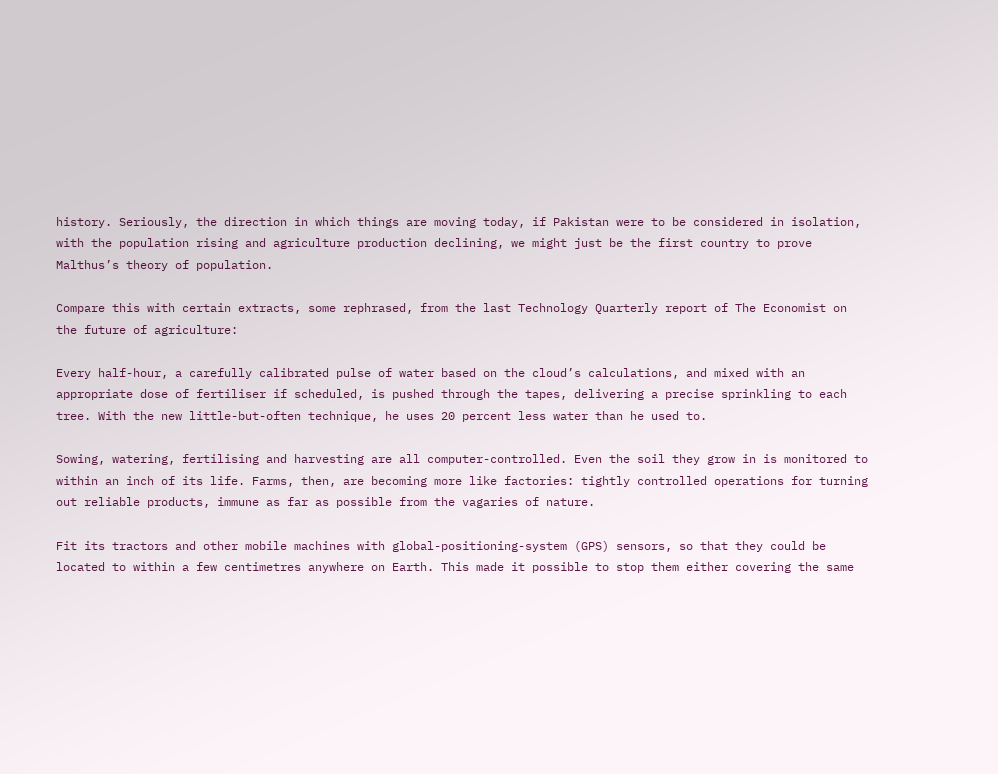history. Seriously, the direction in which things are moving today, if Pakistan were to be considered in isolation, with the population rising and agriculture production declining, we might just be the first country to prove Malthus’s theory of population.

Compare this with certain extracts, some rephrased, from the last Technology Quarterly report of The Economist on the future of agriculture:

Every half-hour, a carefully calibrated pulse of water based on the cloud’s calculations, and mixed with an appropriate dose of fertiliser if scheduled, is pushed through the tapes, delivering a precise sprinkling to each tree. With the new little-but-often technique, he uses 20 percent less water than he used to.

Sowing, watering, fertilising and harvesting are all computer-controlled. Even the soil they grow in is monitored to within an inch of its life. Farms, then, are becoming more like factories: tightly controlled operations for turning out reliable products, immune as far as possible from the vagaries of nature.

Fit its tractors and other mobile machines with global-positioning-system (GPS) sensors, so that they could be located to within a few centimetres anywhere on Earth. This made it possible to stop them either covering the same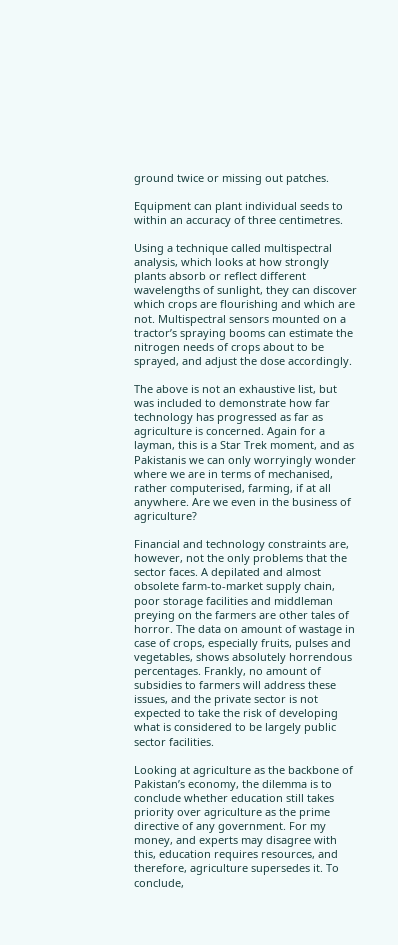ground twice or missing out patches.

Equipment can plant individual seeds to within an accuracy of three centimetres.

Using a technique called multispectral analysis, which looks at how strongly plants absorb or reflect different wavelengths of sunlight, they can discover which crops are flourishing and which are not. Multispectral sensors mounted on a tractor’s spraying booms can estimate the nitrogen needs of crops about to be sprayed, and adjust the dose accordingly.

The above is not an exhaustive list, but was included to demonstrate how far technology has progressed as far as agriculture is concerned. Again for a layman, this is a Star Trek moment, and as Pakistanis we can only worryingly wonder where we are in terms of mechanised, rather computerised, farming, if at all anywhere. Are we even in the business of agriculture?

Financial and technology constraints are, however, not the only problems that the sector faces. A depilated and almost obsolete farm-to-market supply chain, poor storage facilities and middleman preying on the farmers are other tales of horror. The data on amount of wastage in case of crops, especially fruits, pulses and vegetables, shows absolutely horrendous percentages. Frankly, no amount of subsidies to farmers will address these issues, and the private sector is not expected to take the risk of developing what is considered to be largely public sector facilities.

Looking at agriculture as the backbone of Pakistan’s economy, the dilemma is to conclude whether education still takes priority over agriculture as the prime directive of any government. For my money, and experts may disagree with this, education requires resources, and therefore, agriculture supersedes it. To conclude,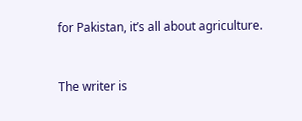for Pakistan, it’s all about agriculture.


The writer is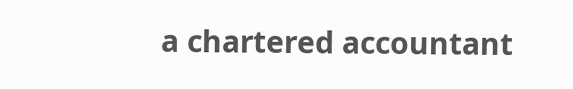a chartered accountant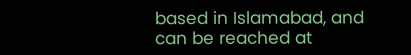based in Islamabad, and can be reached at